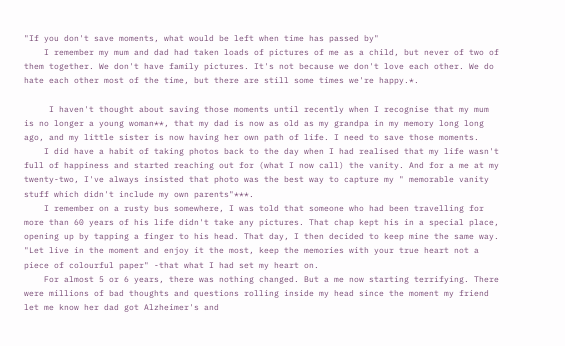"If you don't save moments, what would be left when time has passed by"
    I remember my mum and dad had taken loads of pictures of me as a child, but never of two of them together. We don't have family pictures. It's not because we don't love each other. We do hate each other most of the time, but there are still some times we're happy.*.

     I haven't thought about saving those moments until recently when I recognise that my mum is no longer a young woman**, that my dad is now as old as my grandpa in my memory long long ago, and my little sister is now having her own path of life. I need to save those moments.
    I did have a habit of taking photos back to the day when I had realised that my life wasn't full of happiness and started reaching out for (what I now call) the vanity. And for a me at my twenty-two, I've always insisted that photo was the best way to capture my " memorable vanity stuff which didn't include my own parents"***.
    I remember on a rusty bus somewhere, I was told that someone who had been travelling for more than 60 years of his life didn't take any pictures. That chap kept his in a special place, opening up by tapping a finger to his head. That day, I then decided to keep mine the same way. "Let live in the moment and enjoy it the most, keep the memories with your true heart not a piece of colourful paper" -that what I had set my heart on.
    For almost 5 or 6 years, there was nothing changed. But a me now starting terrifying. There were millions of bad thoughts and questions rolling inside my head since the moment my friend let me know her dad got Alzheimer's and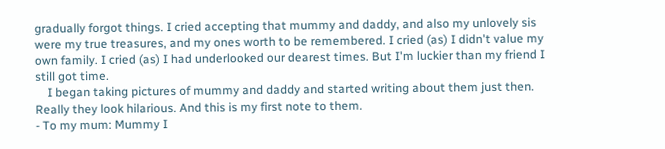gradually forgot things. I cried accepting that mummy and daddy, and also my unlovely sis were my true treasures, and my ones worth to be remembered. I cried (as) I didn't value my own family. I cried (as) I had underlooked our dearest times. But I'm luckier than my friend I still got time.
    I began taking pictures of mummy and daddy and started writing about them just then. Really they look hilarious. And this is my first note to them.
- To my mum: Mummy I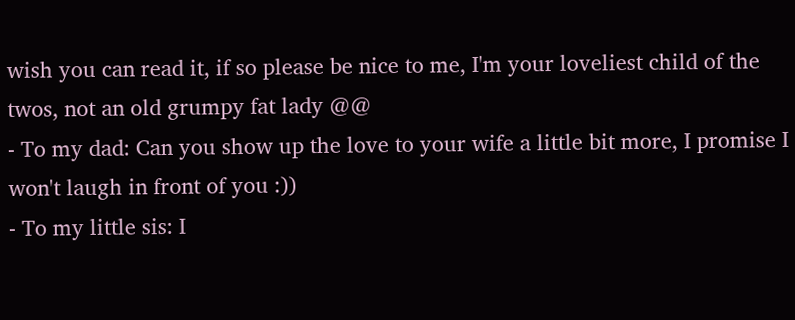wish you can read it, if so please be nice to me, I'm your loveliest child of the twos, not an old grumpy fat lady @@
- To my dad: Can you show up the love to your wife a little bit more, I promise I won't laugh in front of you :))
- To my little sis: I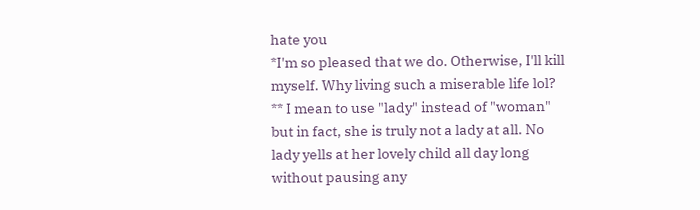hate you
*I'm so pleased that we do. Otherwise, I'll kill myself. Why living such a miserable life lol?
** I mean to use "lady" instead of "woman" but in fact, she is truly not a lady at all. No lady yells at her lovely child all day long without pausing any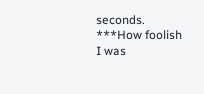seconds.
***How foolish I was